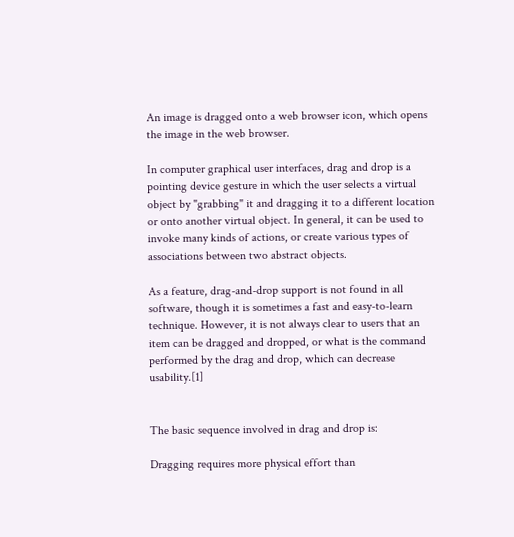An image is dragged onto a web browser icon, which opens the image in the web browser.

In computer graphical user interfaces, drag and drop is a pointing device gesture in which the user selects a virtual object by "grabbing" it and dragging it to a different location or onto another virtual object. In general, it can be used to invoke many kinds of actions, or create various types of associations between two abstract objects.

As a feature, drag-and-drop support is not found in all software, though it is sometimes a fast and easy-to-learn technique. However, it is not always clear to users that an item can be dragged and dropped, or what is the command performed by the drag and drop, which can decrease usability.[1]


The basic sequence involved in drag and drop is:

Dragging requires more physical effort than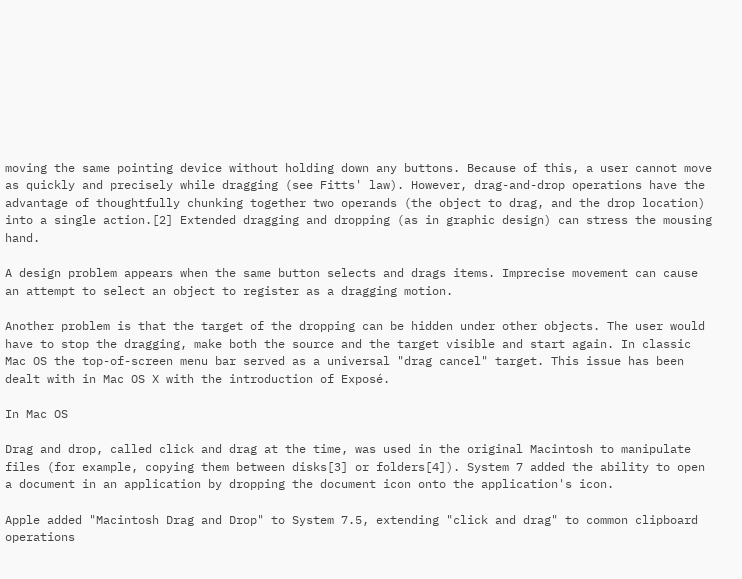moving the same pointing device without holding down any buttons. Because of this, a user cannot move as quickly and precisely while dragging (see Fitts' law). However, drag-and-drop operations have the advantage of thoughtfully chunking together two operands (the object to drag, and the drop location) into a single action.[2] Extended dragging and dropping (as in graphic design) can stress the mousing hand.

A design problem appears when the same button selects and drags items. Imprecise movement can cause an attempt to select an object to register as a dragging motion.

Another problem is that the target of the dropping can be hidden under other objects. The user would have to stop the dragging, make both the source and the target visible and start again. In classic Mac OS the top-of-screen menu bar served as a universal "drag cancel" target. This issue has been dealt with in Mac OS X with the introduction of Exposé.

In Mac OS

Drag and drop, called click and drag at the time, was used in the original Macintosh to manipulate files (for example, copying them between disks[3] or folders[4]). System 7 added the ability to open a document in an application by dropping the document icon onto the application's icon.

Apple added "Macintosh Drag and Drop" to System 7.5, extending "click and drag" to common clipboard operations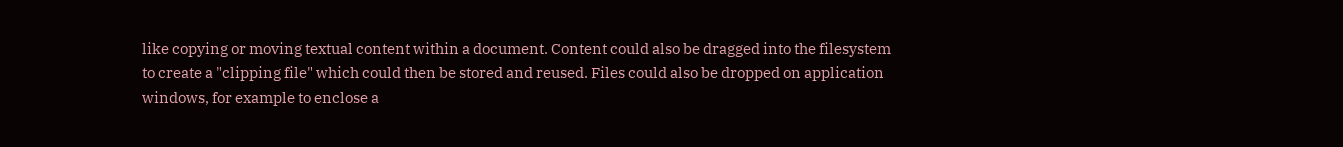like copying or moving textual content within a document. Content could also be dragged into the filesystem to create a "clipping file" which could then be stored and reused. Files could also be dropped on application windows, for example to enclose a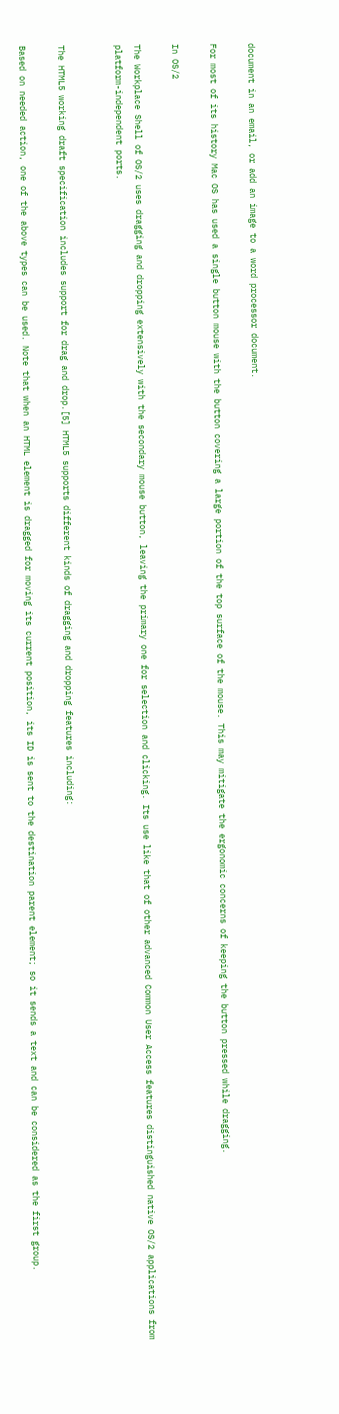document in an email, or add an image to a word processor document.

For most of its history Mac OS has used a single button mouse with the button covering a large portion of the top surface of the mouse. This may mitigate the ergonomic concerns of keeping the button pressed while dragging.

In OS/2

The Workplace Shell of OS/2 uses dragging and dropping extensively with the secondary mouse button, leaving the primary one for selection and clicking. Its use like that of other advanced Common User Access features distinguished native OS/2 applications from platform-independent ports.


The HTML5 working draft specification includes support for drag and drop.[5] HTML5 supports different kinds of dragging and dropping features including:

Based on needed action, one of the above types can be used. Note that when an HTML element is dragged for moving its current position, its ID is sent to the destination parent element; so it sends a text and can be considered as the first group.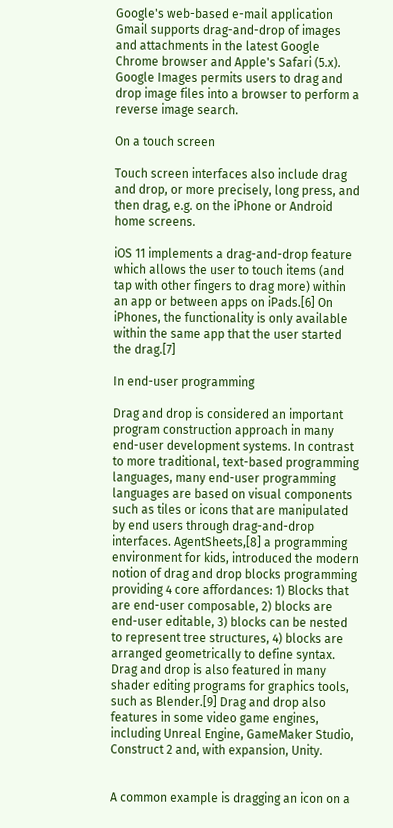Google's web-based e-mail application Gmail supports drag-and-drop of images and attachments in the latest Google Chrome browser and Apple's Safari (5.x). Google Images permits users to drag and drop image files into a browser to perform a reverse image search.

On a touch screen

Touch screen interfaces also include drag and drop, or more precisely, long press, and then drag, e.g. on the iPhone or Android home screens.

iOS 11 implements a drag-and-drop feature which allows the user to touch items (and tap with other fingers to drag more) within an app or between apps on iPads.[6] On iPhones, the functionality is only available within the same app that the user started the drag.[7]

In end-user programming

Drag and drop is considered an important program construction approach in many end-user development systems. In contrast to more traditional, text-based programming languages, many end-user programming languages are based on visual components such as tiles or icons that are manipulated by end users through drag-and-drop interfaces. AgentSheets,[8] a programming environment for kids, introduced the modern notion of drag and drop blocks programming providing 4 core affordances: 1) Blocks that are end-user composable, 2) blocks are end-user editable, 3) blocks can be nested to represent tree structures, 4) blocks are arranged geometrically to define syntax. Drag and drop is also featured in many shader editing programs for graphics tools, such as Blender.[9] Drag and drop also features in some video game engines, including Unreal Engine, GameMaker Studio, Construct 2 and, with expansion, Unity.


A common example is dragging an icon on a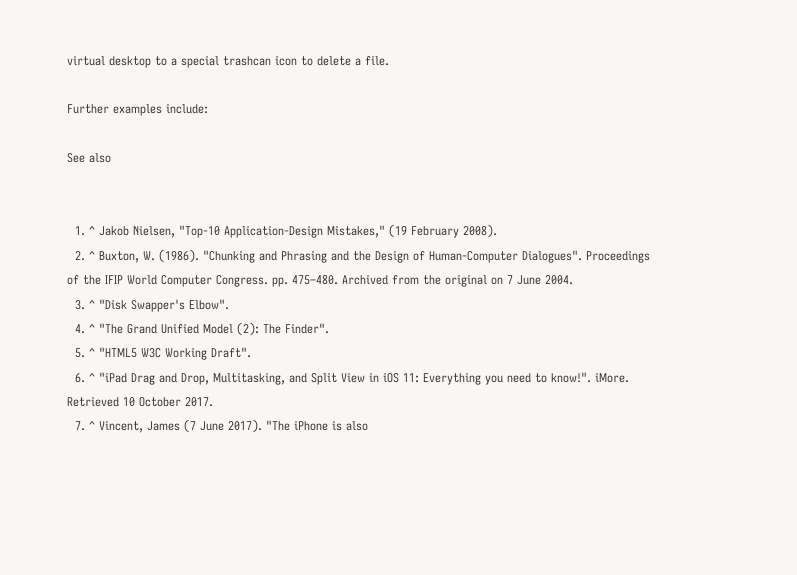virtual desktop to a special trashcan icon to delete a file.

Further examples include:

See also


  1. ^ Jakob Nielsen, "Top-10 Application-Design Mistakes," (19 February 2008).
  2. ^ Buxton, W. (1986). "Chunking and Phrasing and the Design of Human-Computer Dialogues". Proceedings of the IFIP World Computer Congress. pp. 475–480. Archived from the original on 7 June 2004.
  3. ^ "Disk Swapper's Elbow".
  4. ^ "The Grand Unified Model (2): The Finder".
  5. ^ "HTML5 W3C Working Draft".
  6. ^ "iPad Drag and Drop, Multitasking, and Split View in iOS 11: Everything you need to know!". iMore. Retrieved 10 October 2017.
  7. ^ Vincent, James (7 June 2017). "The iPhone is also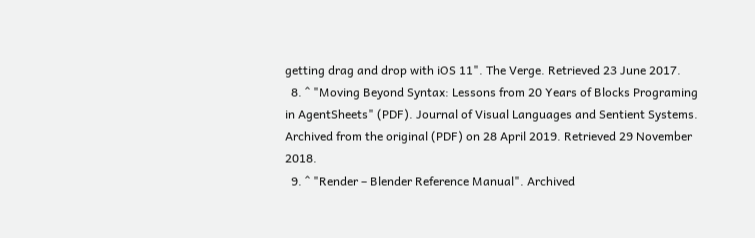getting drag and drop with iOS 11". The Verge. Retrieved 23 June 2017.
  8. ^ "Moving Beyond Syntax: Lessons from 20 Years of Blocks Programing in AgentSheets" (PDF). Journal of Visual Languages and Sentient Systems. Archived from the original (PDF) on 28 April 2019. Retrieved 29 November 2018.
  9. ^ "Render – Blender Reference Manual". Archived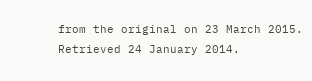from the original on 23 March 2015. Retrieved 24 January 2014.